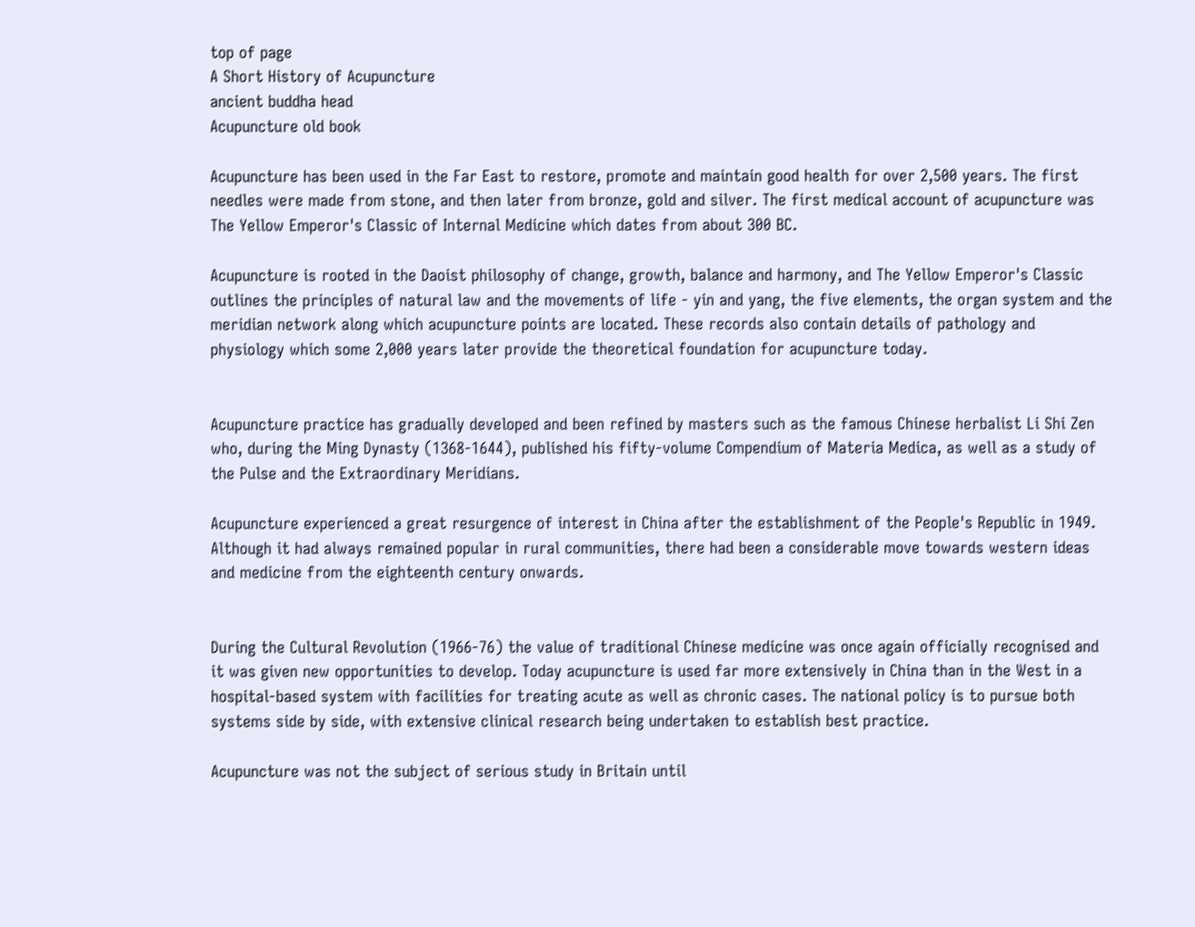top of page
A Short History of Acupuncture
ancient buddha head
Acupuncture old book

Acupuncture has been used in the Far East to restore, promote and maintain good health for over 2,500 years. The first needles were made from stone, and then later from bronze, gold and silver. The first medical account of acupuncture was The Yellow Emperor's Classic of Internal Medicine which dates from about 300 BC.

Acupuncture is rooted in the Daoist philosophy of change, growth, balance and harmony, and The Yellow Emperor's Classic outlines the principles of natural law and the movements of life - yin and yang, the five elements, the organ system and the meridian network along which acupuncture points are located. These records also contain details of pathology and physiology which some 2,000 years later provide the theoretical foundation for acupuncture today.


Acupuncture practice has gradually developed and been refined by masters such as the famous Chinese herbalist Li Shi Zen who, during the Ming Dynasty (1368-1644), published his fifty-volume Compendium of Materia Medica, as well as a study of the Pulse and the Extraordinary Meridians.

Acupuncture experienced a great resurgence of interest in China after the establishment of the People's Republic in 1949. Although it had always remained popular in rural communities, there had been a considerable move towards western ideas and medicine from the eighteenth century onwards.


During the Cultural Revolution (1966-76) the value of traditional Chinese medicine was once again officially recognised and it was given new opportunities to develop. Today acupuncture is used far more extensively in China than in the West in a hospital-based system with facilities for treating acute as well as chronic cases. The national policy is to pursue both systems side by side, with extensive clinical research being undertaken to establish best practice.

Acupuncture was not the subject of serious study in Britain until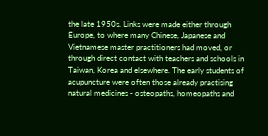the late 1950s. Links were made either through Europe, to where many Chinese, Japanese and Vietnamese master practitioners had moved, or through direct contact with teachers and schools in Taiwan, Korea and elsewhere. The early students of acupuncture were often those already practising natural medicines - osteopaths, homeopaths and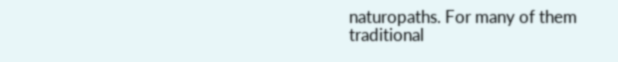naturopaths. For many of them traditional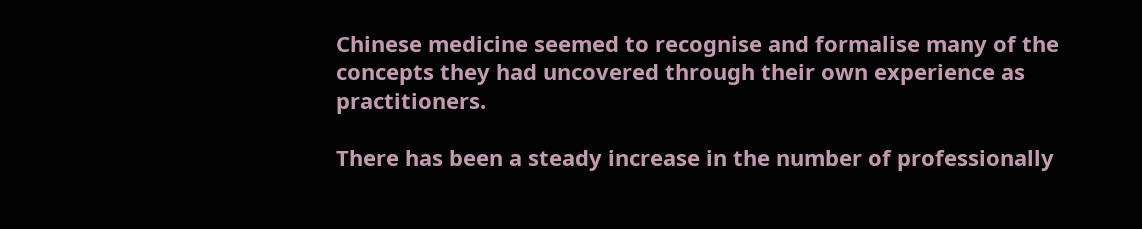Chinese medicine seemed to recognise and formalise many of the concepts they had uncovered through their own experience as practitioners.

There has been a steady increase in the number of professionally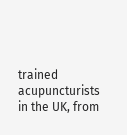trained acupuncturists in the UK, from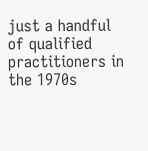just a handful of qualified practitioners in the 1970s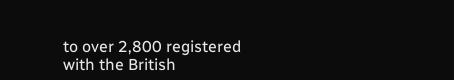to over 2,800 registered with the British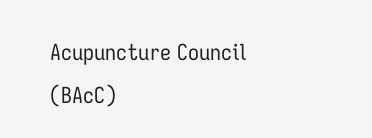Acupuncture Council (BAcC)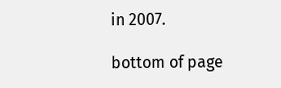in 2007.

bottom of page